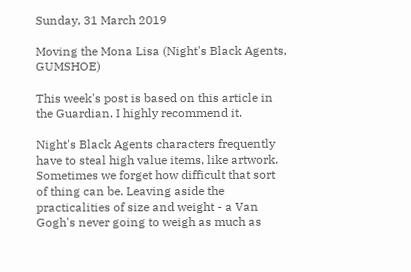Sunday, 31 March 2019

Moving the Mona Lisa (Night's Black Agents, GUMSHOE)

This week's post is based on this article in the Guardian. I highly recommend it.

Night's Black Agents characters frequently have to steal high value items, like artwork. Sometimes we forget how difficult that sort of thing can be. Leaving aside the practicalities of size and weight - a Van Gogh's never going to weigh as much as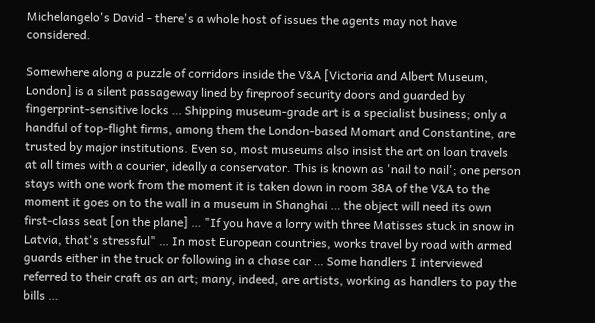Michelangelo's David - there's a whole host of issues the agents may not have considered.

Somewhere along a puzzle of corridors inside the V&A [Victoria and Albert Museum, London] is a silent passageway lined by fireproof security doors and guarded by fingerprint-sensitive locks … Shipping museum-grade art is a specialist business; only a handful of top-flight firms, among them the London-based Momart and Constantine, are trusted by major institutions. Even so, most museums also insist the art on loan travels at all times with a courier, ideally a conservator. This is known as 'nail to nail'; one person stays with one work from the moment it is taken down in room 38A of the V&A to the moment it goes on to the wall in a museum in Shanghai … the object will need its own first-class seat [on the plane] … "If you have a lorry with three Matisses stuck in snow in Latvia, that's stressful" … In most European countries, works travel by road with armed guards either in the truck or following in a chase car … Some handlers I interviewed referred to their craft as an art; many, indeed, are artists, working as handlers to pay the bills …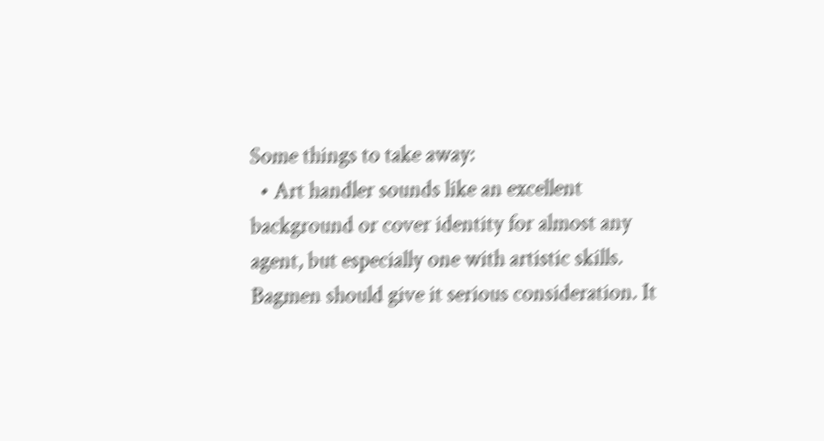Some things to take away:
  • Art handler sounds like an excellent background or cover identity for almost any agent, but especially one with artistic skills. Bagmen should give it serious consideration. It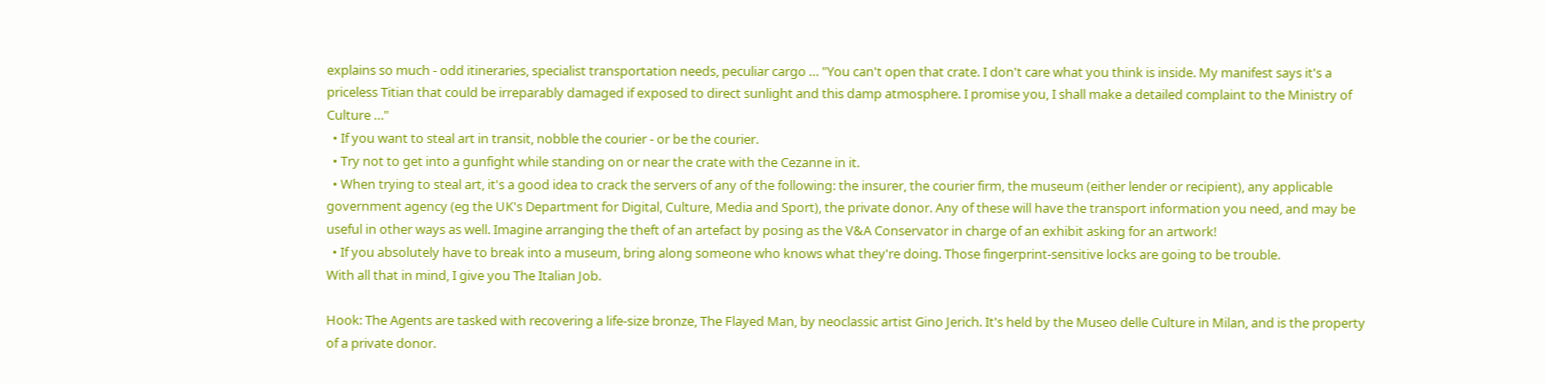explains so much - odd itineraries, specialist transportation needs, peculiar cargo … "You can't open that crate. I don't care what you think is inside. My manifest says it's a priceless Titian that could be irreparably damaged if exposed to direct sunlight and this damp atmosphere. I promise you, I shall make a detailed complaint to the Ministry of Culture …"
  • If you want to steal art in transit, nobble the courier - or be the courier.
  • Try not to get into a gunfight while standing on or near the crate with the Cezanne in it.
  • When trying to steal art, it's a good idea to crack the servers of any of the following: the insurer, the courier firm, the museum (either lender or recipient), any applicable government agency (eg the UK's Department for Digital, Culture, Media and Sport), the private donor. Any of these will have the transport information you need, and may be useful in other ways as well. Imagine arranging the theft of an artefact by posing as the V&A Conservator in charge of an exhibit asking for an artwork!
  • If you absolutely have to break into a museum, bring along someone who knows what they're doing. Those fingerprint-sensitive locks are going to be trouble.
With all that in mind, I give you The Italian Job.

Hook: The Agents are tasked with recovering a life-size bronze, The Flayed Man, by neoclassic artist Gino Jerich. It's held by the Museo delle Culture in Milan, and is the property of a private donor.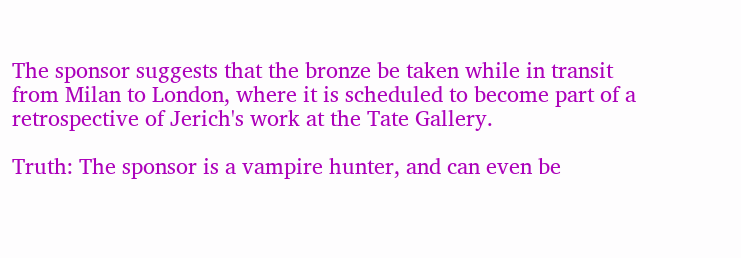The sponsor suggests that the bronze be taken while in transit from Milan to London, where it is scheduled to become part of a retrospective of Jerich's work at the Tate Gallery.

Truth: The sponsor is a vampire hunter, and can even be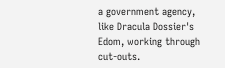a government agency, like Dracula Dossier's Edom, working through cut-outs.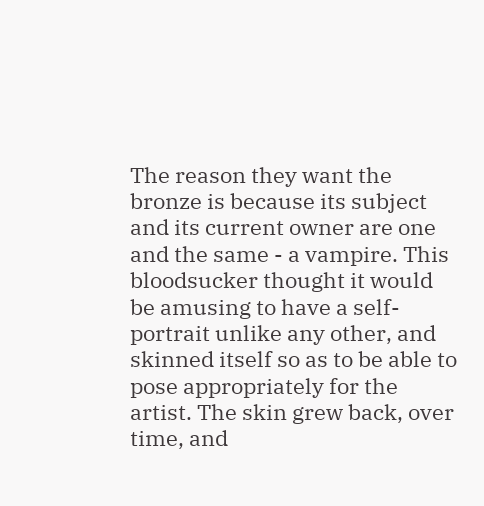The reason they want the bronze is because its subject and its current owner are one and the same - a vampire. This bloodsucker thought it would be amusing to have a self-portrait unlike any other, and skinned itself so as to be able to pose appropriately for the artist. The skin grew back, over time, and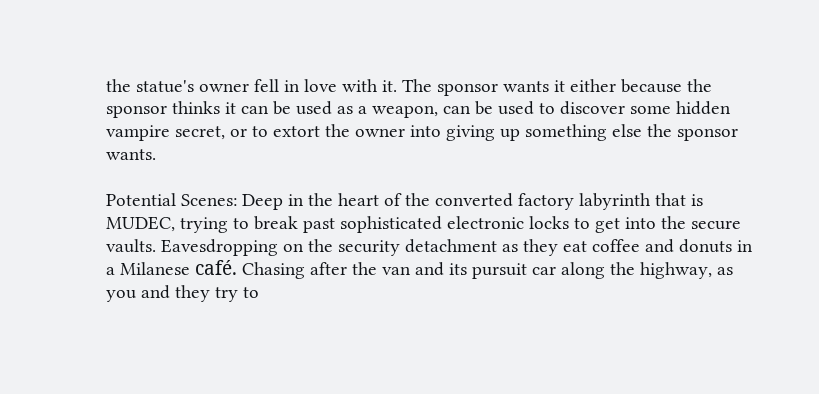the statue's owner fell in love with it. The sponsor wants it either because the sponsor thinks it can be used as a weapon, can be used to discover some hidden vampire secret, or to extort the owner into giving up something else the sponsor wants.

Potential Scenes: Deep in the heart of the converted factory labyrinth that is MUDEC, trying to break past sophisticated electronic locks to get into the secure vaults. Eavesdropping on the security detachment as they eat coffee and donuts in a Milanese café. Chasing after the van and its pursuit car along the highway, as you and they try to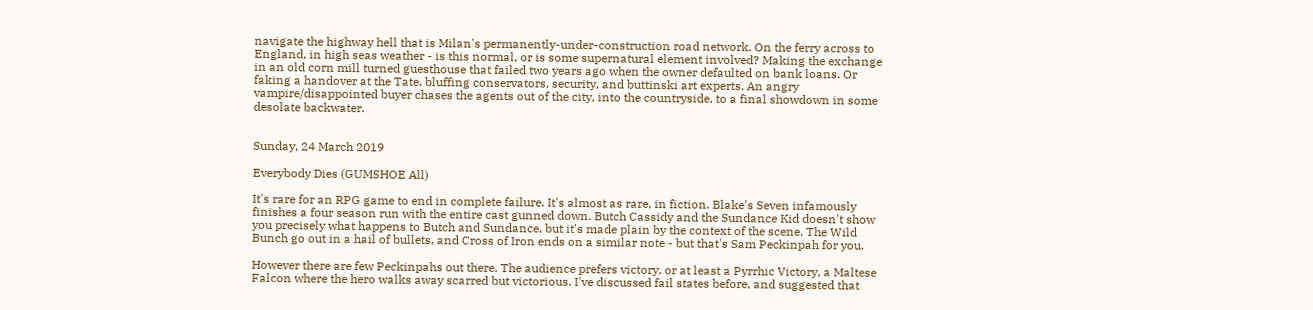navigate the highway hell that is Milan's permanently-under-construction road network. On the ferry across to England, in high seas weather - is this normal, or is some supernatural element involved? Making the exchange in an old corn mill turned guesthouse that failed two years ago when the owner defaulted on bank loans. Or faking a handover at the Tate, bluffing conservators, security, and buttinski art experts. An angry vampire/disappointed buyer chases the agents out of the city, into the countryside, to a final showdown in some desolate backwater.


Sunday, 24 March 2019

Everybody Dies (GUMSHOE All)

It's rare for an RPG game to end in complete failure. It's almost as rare, in fiction. Blake's Seven infamously finishes a four season run with the entire cast gunned down. Butch Cassidy and the Sundance Kid doesn't show you precisely what happens to Butch and Sundance, but it's made plain by the context of the scene. The Wild Bunch go out in a hail of bullets, and Cross of Iron ends on a similar note - but that's Sam Peckinpah for you.

However there are few Peckinpahs out there. The audience prefers victory, or at least a Pyrrhic Victory, a Maltese Falcon where the hero walks away scarred but victorious. I've discussed fail states before, and suggested that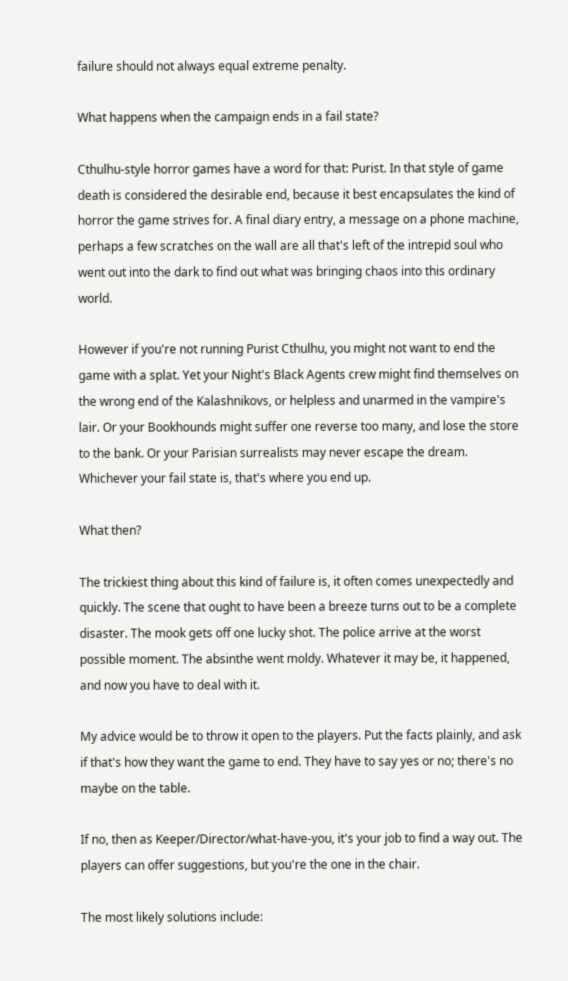failure should not always equal extreme penalty.

What happens when the campaign ends in a fail state?

Cthulhu-style horror games have a word for that: Purist. In that style of game death is considered the desirable end, because it best encapsulates the kind of horror the game strives for. A final diary entry, a message on a phone machine, perhaps a few scratches on the wall are all that's left of the intrepid soul who went out into the dark to find out what was bringing chaos into this ordinary world.

However if you're not running Purist Cthulhu, you might not want to end the game with a splat. Yet your Night's Black Agents crew might find themselves on the wrong end of the Kalashnikovs, or helpless and unarmed in the vampire's lair. Or your Bookhounds might suffer one reverse too many, and lose the store to the bank. Or your Parisian surrealists may never escape the dream. Whichever your fail state is, that's where you end up.

What then?

The trickiest thing about this kind of failure is, it often comes unexpectedly and quickly. The scene that ought to have been a breeze turns out to be a complete disaster. The mook gets off one lucky shot. The police arrive at the worst possible moment. The absinthe went moldy. Whatever it may be, it happened, and now you have to deal with it.

My advice would be to throw it open to the players. Put the facts plainly, and ask if that's how they want the game to end. They have to say yes or no; there's no maybe on the table.

If no, then as Keeper/Director/what-have-you, it's your job to find a way out. The players can offer suggestions, but you're the one in the chair.

The most likely solutions include: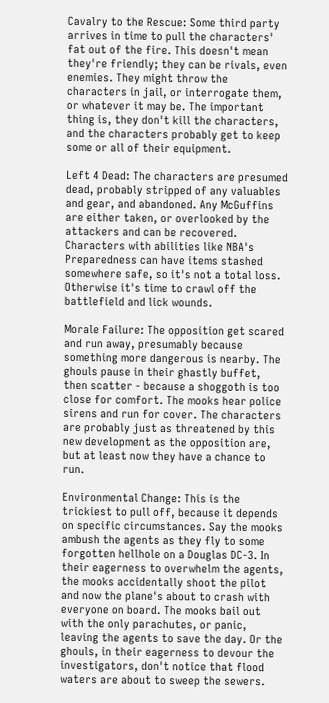Cavalry to the Rescue: Some third party arrives in time to pull the characters' fat out of the fire. This doesn't mean they're friendly; they can be rivals, even enemies. They might throw the characters in jail, or interrogate them, or whatever it may be. The important thing is, they don't kill the characters, and the characters probably get to keep some or all of their equipment.

Left 4 Dead: The characters are presumed dead, probably stripped of any valuables and gear, and abandoned. Any McGuffins are either taken, or overlooked by the attackers and can be recovered. Characters with abilities like NBA's Preparedness can have items stashed somewhere safe, so it's not a total loss. Otherwise it's time to crawl off the battlefield and lick wounds.

Morale Failure: The opposition get scared and run away, presumably because something more dangerous is nearby. The ghouls pause in their ghastly buffet, then scatter - because a shoggoth is too close for comfort. The mooks hear police sirens and run for cover. The characters are probably just as threatened by this new development as the opposition are, but at least now they have a chance to run.

Environmental Change: This is the trickiest to pull off, because it depends on specific circumstances. Say the mooks ambush the agents as they fly to some forgotten hellhole on a Douglas DC-3. In their eagerness to overwhelm the agents, the mooks accidentally shoot the pilot and now the plane's about to crash with everyone on board. The mooks bail out with the only parachutes, or panic, leaving the agents to save the day. Or the ghouls, in their eagerness to devour the investigators, don't notice that flood waters are about to sweep the sewers.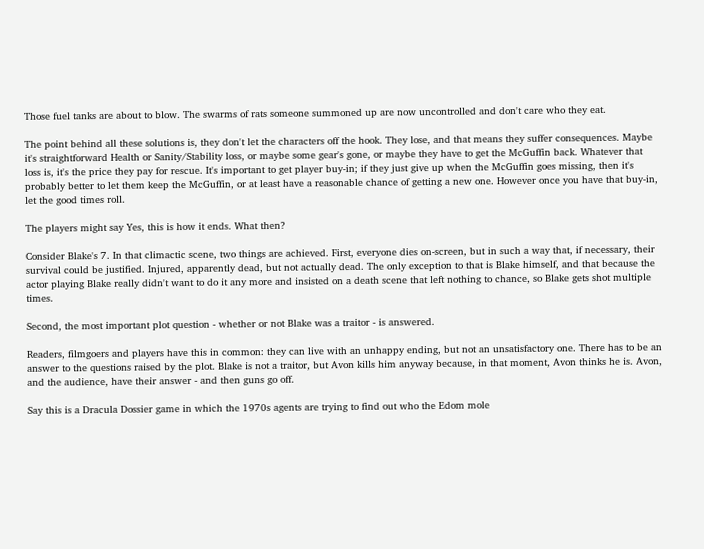Those fuel tanks are about to blow. The swarms of rats someone summoned up are now uncontrolled and don't care who they eat.

The point behind all these solutions is, they don't let the characters off the hook. They lose, and that means they suffer consequences. Maybe it's straightforward Health or Sanity/Stability loss, or maybe some gear's gone, or maybe they have to get the McGuffin back. Whatever that loss is, it's the price they pay for rescue. It's important to get player buy-in; if they just give up when the McGuffin goes missing, then it's probably better to let them keep the McGuffin, or at least have a reasonable chance of getting a new one. However once you have that buy-in, let the good times roll.

The players might say Yes, this is how it ends. What then?

Consider Blake's 7. In that climactic scene, two things are achieved. First, everyone dies on-screen, but in such a way that, if necessary, their survival could be justified. Injured, apparently dead, but not actually dead. The only exception to that is Blake himself, and that because the actor playing Blake really didn't want to do it any more and insisted on a death scene that left nothing to chance, so Blake gets shot multiple times.

Second, the most important plot question - whether or not Blake was a traitor - is answered.

Readers, filmgoers and players have this in common: they can live with an unhappy ending, but not an unsatisfactory one. There has to be an answer to the questions raised by the plot. Blake is not a traitor, but Avon kills him anyway because, in that moment, Avon thinks he is. Avon, and the audience, have their answer - and then guns go off.

Say this is a Dracula Dossier game in which the 1970s agents are trying to find out who the Edom mole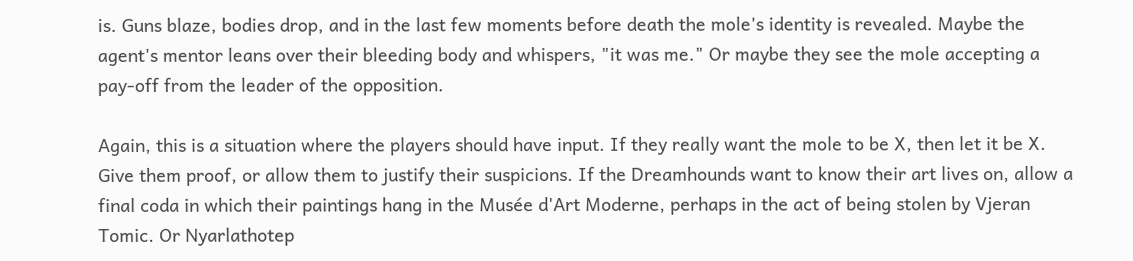is. Guns blaze, bodies drop, and in the last few moments before death the mole's identity is revealed. Maybe the agent's mentor leans over their bleeding body and whispers, "it was me." Or maybe they see the mole accepting a pay-off from the leader of the opposition.

Again, this is a situation where the players should have input. If they really want the mole to be X, then let it be X. Give them proof, or allow them to justify their suspicions. If the Dreamhounds want to know their art lives on, allow a final coda in which their paintings hang in the Musée d'Art Moderne, perhaps in the act of being stolen by Vjeran Tomic. Or Nyarlathotep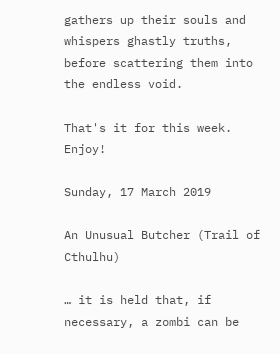gathers up their souls and whispers ghastly truths, before scattering them into the endless void.

That's it for this week. Enjoy!

Sunday, 17 March 2019

An Unusual Butcher (Trail of Cthulhu)

… it is held that, if necessary, a zombi can be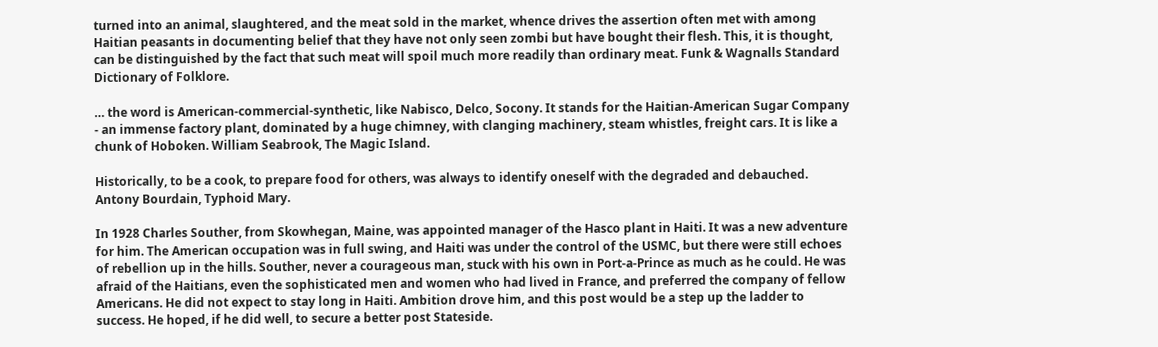turned into an animal, slaughtered, and the meat sold in the market, whence drives the assertion often met with among Haitian peasants in documenting belief that they have not only seen zombi but have bought their flesh. This, it is thought, can be distinguished by the fact that such meat will spoil much more readily than ordinary meat. Funk & Wagnalls Standard Dictionary of Folklore.

… the word is American-commercial-synthetic, like Nabisco, Delco, Socony. It stands for the Haitian-American Sugar Company - an immense factory plant, dominated by a huge chimney, with clanging machinery, steam whistles, freight cars. It is like a chunk of Hoboken. William Seabrook, The Magic Island.

Historically, to be a cook, to prepare food for others, was always to identify oneself with the degraded and debauched. Antony Bourdain, Typhoid Mary.

In 1928 Charles Souther, from Skowhegan, Maine, was appointed manager of the Hasco plant in Haiti. It was a new adventure for him. The American occupation was in full swing, and Haiti was under the control of the USMC, but there were still echoes of rebellion up in the hills. Souther, never a courageous man, stuck with his own in Port-a-Prince as much as he could. He was afraid of the Haitians, even the sophisticated men and women who had lived in France, and preferred the company of fellow Americans. He did not expect to stay long in Haiti. Ambition drove him, and this post would be a step up the ladder to success. He hoped, if he did well, to secure a better post Stateside.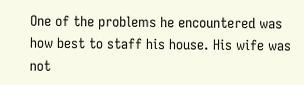One of the problems he encountered was how best to staff his house. His wife was not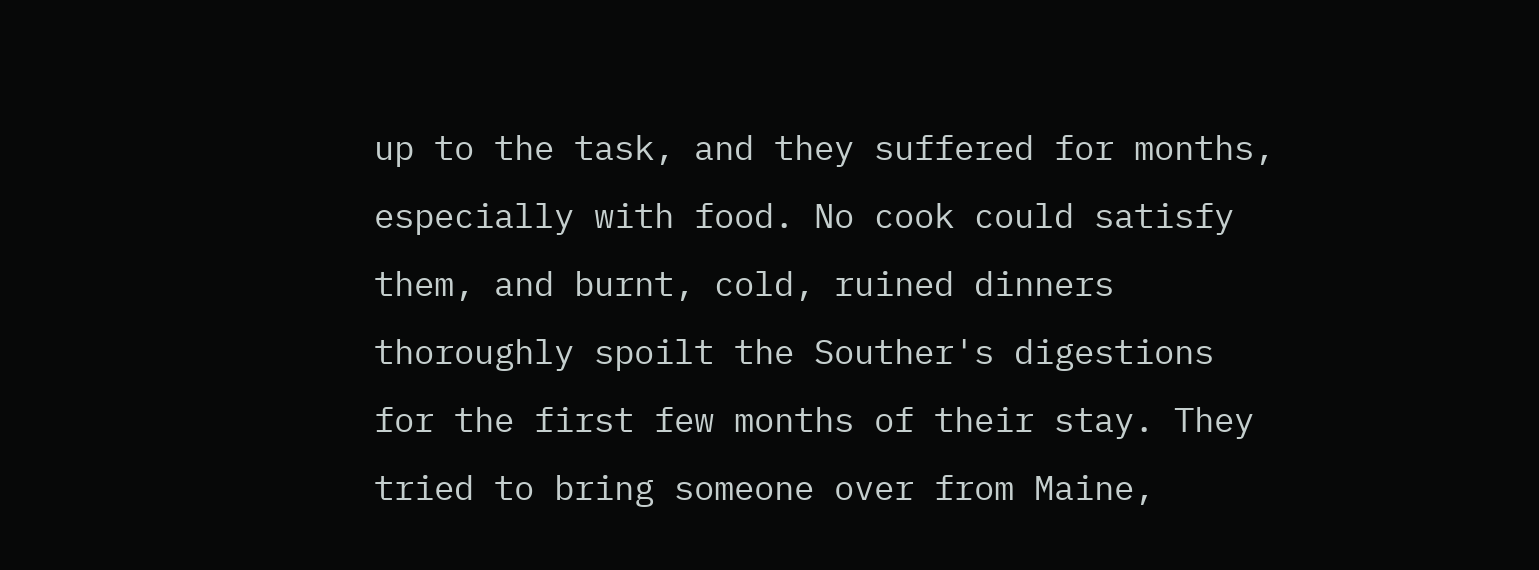up to the task, and they suffered for months, especially with food. No cook could satisfy them, and burnt, cold, ruined dinners thoroughly spoilt the Souther's digestions for the first few months of their stay. They tried to bring someone over from Maine,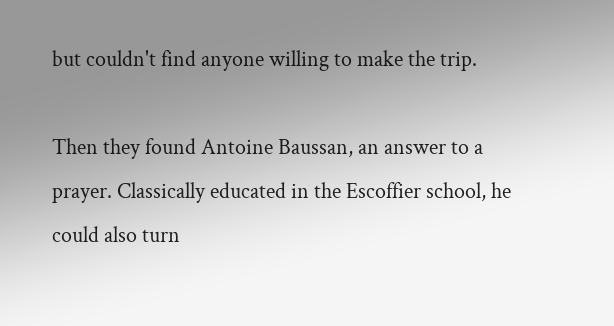but couldn't find anyone willing to make the trip.

Then they found Antoine Baussan, an answer to a prayer. Classically educated in the Escoffier school, he could also turn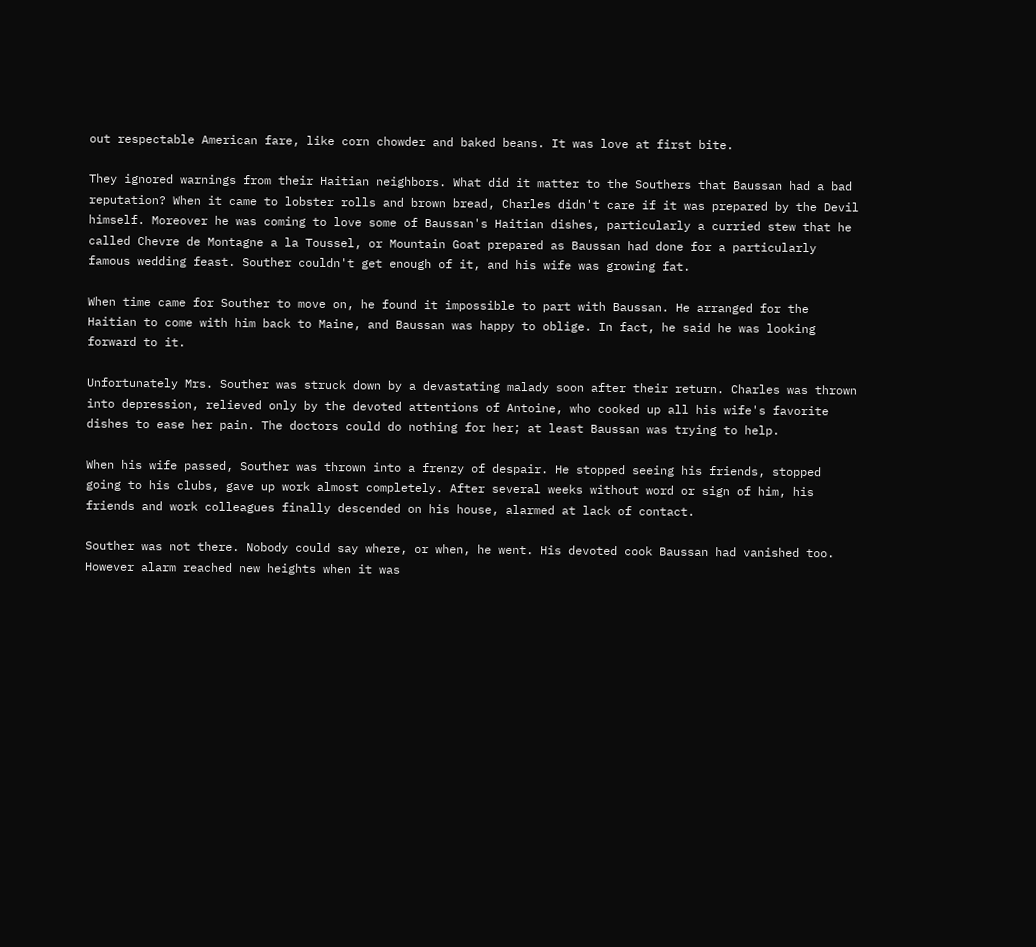out respectable American fare, like corn chowder and baked beans. It was love at first bite.

They ignored warnings from their Haitian neighbors. What did it matter to the Southers that Baussan had a bad reputation? When it came to lobster rolls and brown bread, Charles didn't care if it was prepared by the Devil himself. Moreover he was coming to love some of Baussan's Haitian dishes, particularly a curried stew that he called Chevre de Montagne a la Toussel, or Mountain Goat prepared as Baussan had done for a particularly famous wedding feast. Souther couldn't get enough of it, and his wife was growing fat.

When time came for Souther to move on, he found it impossible to part with Baussan. He arranged for the Haitian to come with him back to Maine, and Baussan was happy to oblige. In fact, he said he was looking forward to it.

Unfortunately Mrs. Souther was struck down by a devastating malady soon after their return. Charles was thrown into depression, relieved only by the devoted attentions of Antoine, who cooked up all his wife's favorite dishes to ease her pain. The doctors could do nothing for her; at least Baussan was trying to help.

When his wife passed, Souther was thrown into a frenzy of despair. He stopped seeing his friends, stopped going to his clubs, gave up work almost completely. After several weeks without word or sign of him, his friends and work colleagues finally descended on his house, alarmed at lack of contact.

Souther was not there. Nobody could say where, or when, he went. His devoted cook Baussan had vanished too. However alarm reached new heights when it was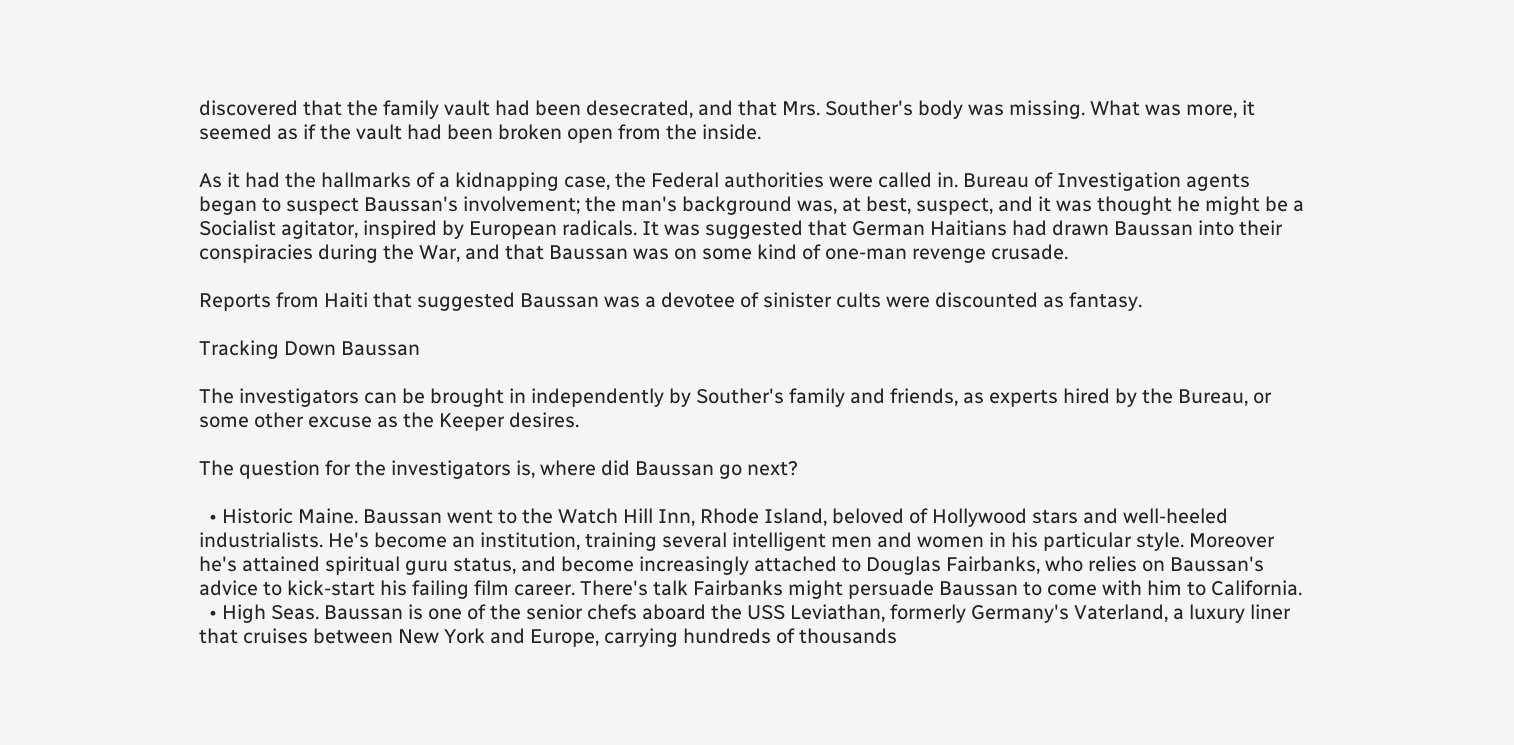discovered that the family vault had been desecrated, and that Mrs. Souther's body was missing. What was more, it seemed as if the vault had been broken open from the inside.

As it had the hallmarks of a kidnapping case, the Federal authorities were called in. Bureau of Investigation agents began to suspect Baussan's involvement; the man's background was, at best, suspect, and it was thought he might be a Socialist agitator, inspired by European radicals. It was suggested that German Haitians had drawn Baussan into their conspiracies during the War, and that Baussan was on some kind of one-man revenge crusade.

Reports from Haiti that suggested Baussan was a devotee of sinister cults were discounted as fantasy.

Tracking Down Baussan

The investigators can be brought in independently by Souther's family and friends, as experts hired by the Bureau, or some other excuse as the Keeper desires.

The question for the investigators is, where did Baussan go next?

  • Historic Maine. Baussan went to the Watch Hill Inn, Rhode Island, beloved of Hollywood stars and well-heeled industrialists. He's become an institution, training several intelligent men and women in his particular style. Moreover he's attained spiritual guru status, and become increasingly attached to Douglas Fairbanks, who relies on Baussan's advice to kick-start his failing film career. There's talk Fairbanks might persuade Baussan to come with him to California.
  • High Seas. Baussan is one of the senior chefs aboard the USS Leviathan, formerly Germany's Vaterland, a luxury liner that cruises between New York and Europe, carrying hundreds of thousands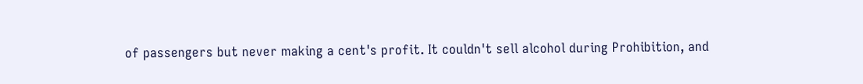of passengers but never making a cent's profit. It couldn't sell alcohol during Prohibition, and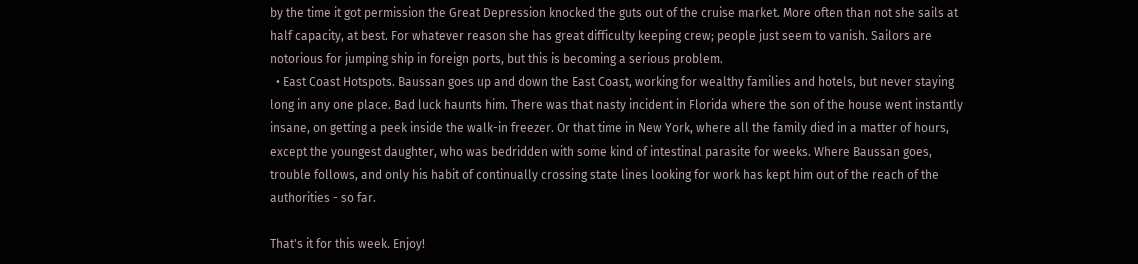by the time it got permission the Great Depression knocked the guts out of the cruise market. More often than not she sails at half capacity, at best. For whatever reason she has great difficulty keeping crew; people just seem to vanish. Sailors are notorious for jumping ship in foreign ports, but this is becoming a serious problem.
  • East Coast Hotspots. Baussan goes up and down the East Coast, working for wealthy families and hotels, but never staying long in any one place. Bad luck haunts him. There was that nasty incident in Florida where the son of the house went instantly insane, on getting a peek inside the walk-in freezer. Or that time in New York, where all the family died in a matter of hours, except the youngest daughter, who was bedridden with some kind of intestinal parasite for weeks. Where Baussan goes, trouble follows, and only his habit of continually crossing state lines looking for work has kept him out of the reach of the authorities - so far.

That's it for this week. Enjoy!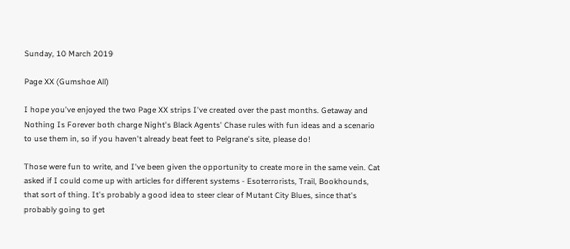Sunday, 10 March 2019

Page XX (Gumshoe All)

I hope you've enjoyed the two Page XX strips I've created over the past months. Getaway and Nothing Is Forever both charge Night's Black Agents' Chase rules with fun ideas and a scenario to use them in, so if you haven't already beat feet to Pelgrane's site, please do!

Those were fun to write, and I've been given the opportunity to create more in the same vein. Cat asked if I could come up with articles for different systems - Esoterrorists, Trail, Bookhounds, that sort of thing. It's probably a good idea to steer clear of Mutant City Blues, since that's probably going to get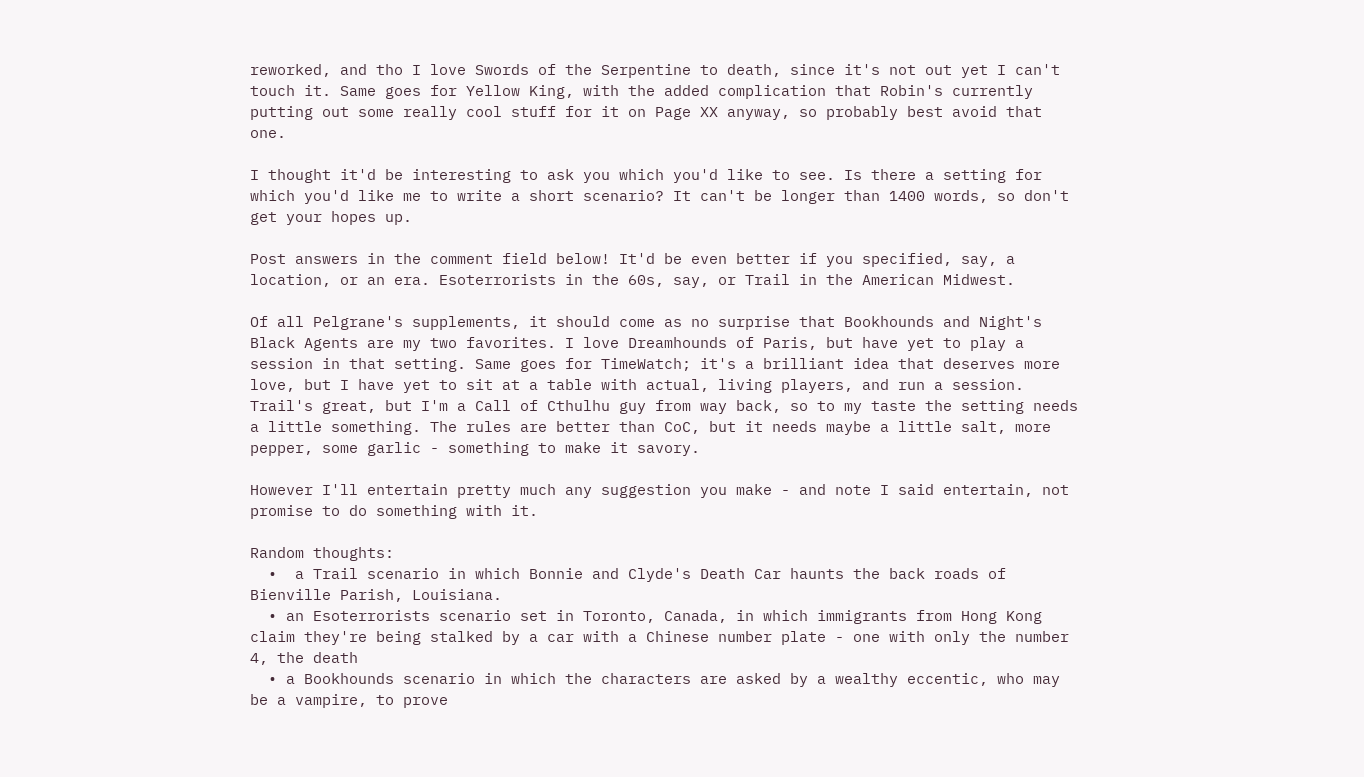reworked, and tho I love Swords of the Serpentine to death, since it's not out yet I can't touch it. Same goes for Yellow King, with the added complication that Robin's currently putting out some really cool stuff for it on Page XX anyway, so probably best avoid that one.

I thought it'd be interesting to ask you which you'd like to see. Is there a setting for which you'd like me to write a short scenario? It can't be longer than 1400 words, so don't get your hopes up.

Post answers in the comment field below! It'd be even better if you specified, say, a location, or an era. Esoterrorists in the 60s, say, or Trail in the American Midwest.

Of all Pelgrane's supplements, it should come as no surprise that Bookhounds and Night's Black Agents are my two favorites. I love Dreamhounds of Paris, but have yet to play a session in that setting. Same goes for TimeWatch; it's a brilliant idea that deserves more love, but I have yet to sit at a table with actual, living players, and run a session. Trail's great, but I'm a Call of Cthulhu guy from way back, so to my taste the setting needs a little something. The rules are better than CoC, but it needs maybe a little salt, more pepper, some garlic - something to make it savory.

However I'll entertain pretty much any suggestion you make - and note I said entertain, not promise to do something with it.

Random thoughts:
  •  a Trail scenario in which Bonnie and Clyde's Death Car haunts the back roads of Bienville Parish, Louisiana.
  • an Esoterrorists scenario set in Toronto, Canada, in which immigrants from Hong Kong claim they're being stalked by a car with a Chinese number plate - one with only the number 4, the death
  • a Bookhounds scenario in which the characters are asked by a wealthy eccentic, who may be a vampire, to prove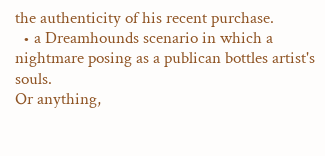the authenticity of his recent purchase.
  • a Dreamhounds scenario in which a nightmare posing as a publican bottles artist's souls.
Or anything,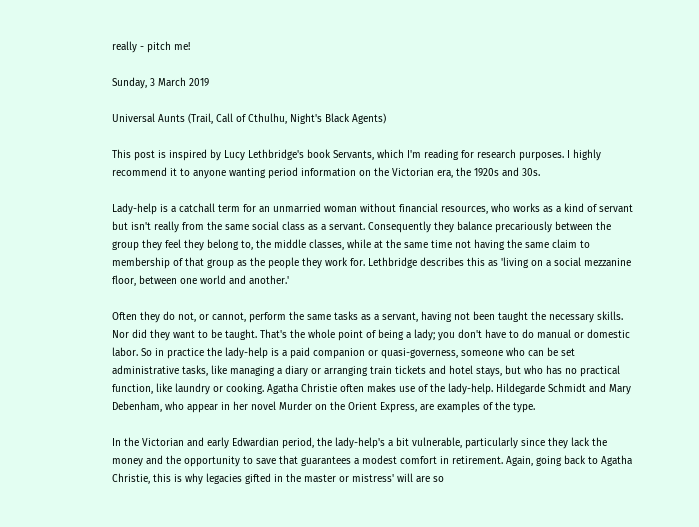really - pitch me!

Sunday, 3 March 2019

Universal Aunts (Trail, Call of Cthulhu, Night's Black Agents)

This post is inspired by Lucy Lethbridge's book Servants, which I'm reading for research purposes. I highly recommend it to anyone wanting period information on the Victorian era, the 1920s and 30s.

Lady-help is a catchall term for an unmarried woman without financial resources, who works as a kind of servant but isn't really from the same social class as a servant. Consequently they balance precariously between the group they feel they belong to, the middle classes, while at the same time not having the same claim to membership of that group as the people they work for. Lethbridge describes this as 'living on a social mezzanine floor, between one world and another.'

Often they do not, or cannot, perform the same tasks as a servant, having not been taught the necessary skills. Nor did they want to be taught. That's the whole point of being a lady; you don't have to do manual or domestic labor. So in practice the lady-help is a paid companion or quasi-governess, someone who can be set administrative tasks, like managing a diary or arranging train tickets and hotel stays, but who has no practical function, like laundry or cooking. Agatha Christie often makes use of the lady-help. Hildegarde Schmidt and Mary Debenham, who appear in her novel Murder on the Orient Express, are examples of the type.

In the Victorian and early Edwardian period, the lady-help's a bit vulnerable, particularly since they lack the money and the opportunity to save that guarantees a modest comfort in retirement. Again, going back to Agatha Christie, this is why legacies gifted in the master or mistress' will are so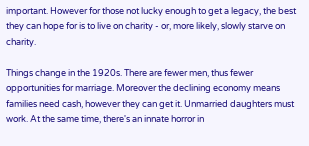important. However for those not lucky enough to get a legacy, the best they can hope for is to live on charity - or, more likely, slowly starve on charity.

Things change in the 1920s. There are fewer men, thus fewer opportunities for marriage. Moreover the declining economy means families need cash, however they can get it. Unmarried daughters must work. At the same time, there's an innate horror in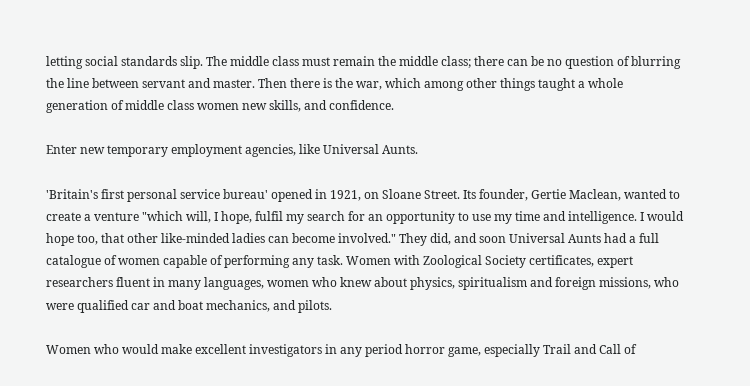letting social standards slip. The middle class must remain the middle class; there can be no question of blurring the line between servant and master. Then there is the war, which among other things taught a whole generation of middle class women new skills, and confidence.

Enter new temporary employment agencies, like Universal Aunts.

'Britain's first personal service bureau' opened in 1921, on Sloane Street. Its founder, Gertie Maclean, wanted to create a venture "which will, I hope, fulfil my search for an opportunity to use my time and intelligence. I would hope too, that other like-minded ladies can become involved." They did, and soon Universal Aunts had a full catalogue of women capable of performing any task. Women with Zoological Society certificates, expert researchers fluent in many languages, women who knew about physics, spiritualism and foreign missions, who were qualified car and boat mechanics, and pilots.

Women who would make excellent investigators in any period horror game, especially Trail and Call of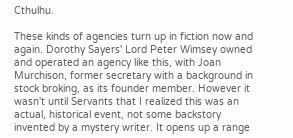Cthulhu.

These kinds of agencies turn up in fiction now and again. Dorothy Sayers' Lord Peter Wimsey owned and operated an agency like this, with Joan Murchison, former secretary with a background in stock broking, as its founder member. However it wasn't until Servants that I realized this was an actual, historical event, not some backstory invented by a mystery writer. It opens up a range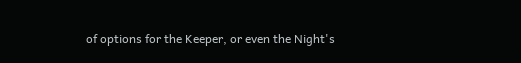of options for the Keeper, or even the Night's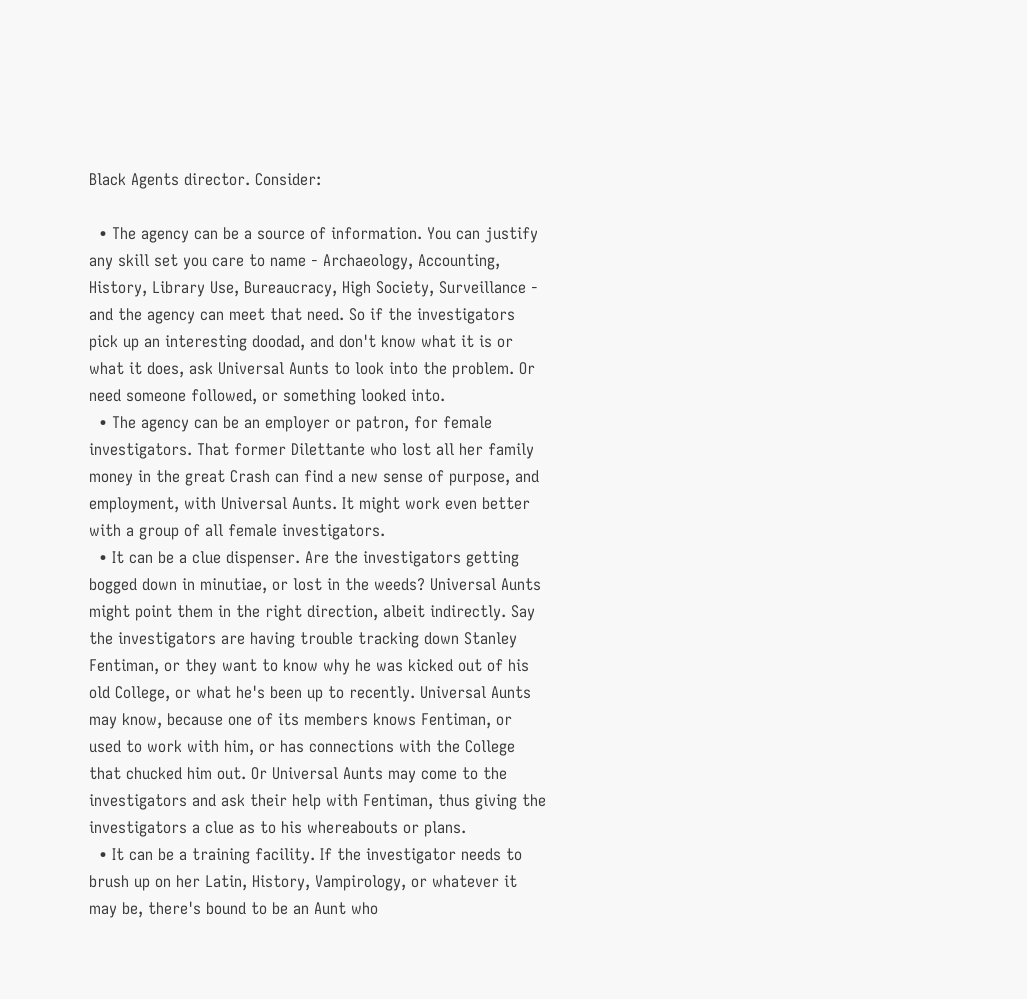Black Agents director. Consider:

  • The agency can be a source of information. You can justify any skill set you care to name - Archaeology, Accounting, History, Library Use, Bureaucracy, High Society, Surveillance - and the agency can meet that need. So if the investigators pick up an interesting doodad, and don't know what it is or what it does, ask Universal Aunts to look into the problem. Or need someone followed, or something looked into.
  • The agency can be an employer or patron, for female investigators. That former Dilettante who lost all her family money in the great Crash can find a new sense of purpose, and employment, with Universal Aunts. It might work even better with a group of all female investigators.
  • It can be a clue dispenser. Are the investigators getting bogged down in minutiae, or lost in the weeds? Universal Aunts might point them in the right direction, albeit indirectly. Say the investigators are having trouble tracking down Stanley Fentiman, or they want to know why he was kicked out of his old College, or what he's been up to recently. Universal Aunts may know, because one of its members knows Fentiman, or used to work with him, or has connections with the College that chucked him out. Or Universal Aunts may come to the investigators and ask their help with Fentiman, thus giving the investigators a clue as to his whereabouts or plans.
  • It can be a training facility. If the investigator needs to brush up on her Latin, History, Vampirology, or whatever it may be, there's bound to be an Aunt who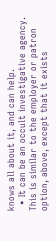knows all about it, and can help.
  • It can be an occult investigative agency. This is similar to the employer or patron option, above, except that it exists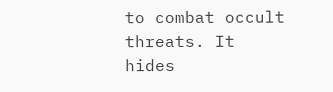to combat occult threats. It hides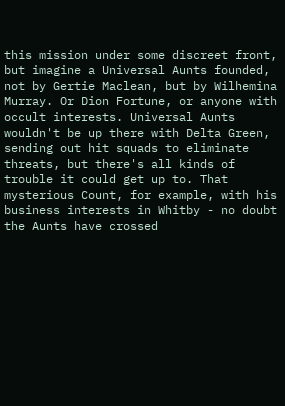this mission under some discreet front, but imagine a Universal Aunts founded, not by Gertie Maclean, but by Wilhemina Murray. Or Dion Fortune, or anyone with occult interests. Universal Aunts wouldn't be up there with Delta Green, sending out hit squads to eliminate threats, but there's all kinds of trouble it could get up to. That mysterious Count, for example, with his business interests in Whitby - no doubt the Aunts have crossed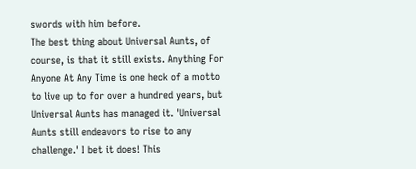swords with him before.
The best thing about Universal Aunts, of course, is that it still exists. Anything For Anyone At Any Time is one heck of a motto to live up to for over a hundred years, but Universal Aunts has managed it. 'Universal Aunts still endeavors to rise to any challenge.' I bet it does! This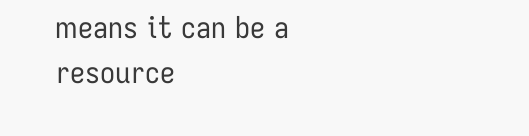means it can be a resource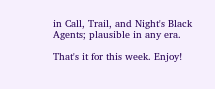in Call, Trail, and Night's Black Agents; plausible in any era.

That's it for this week. Enjoy!